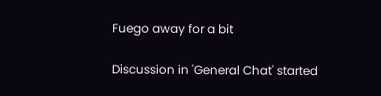Fuego away for a bit

Discussion in 'General Chat' started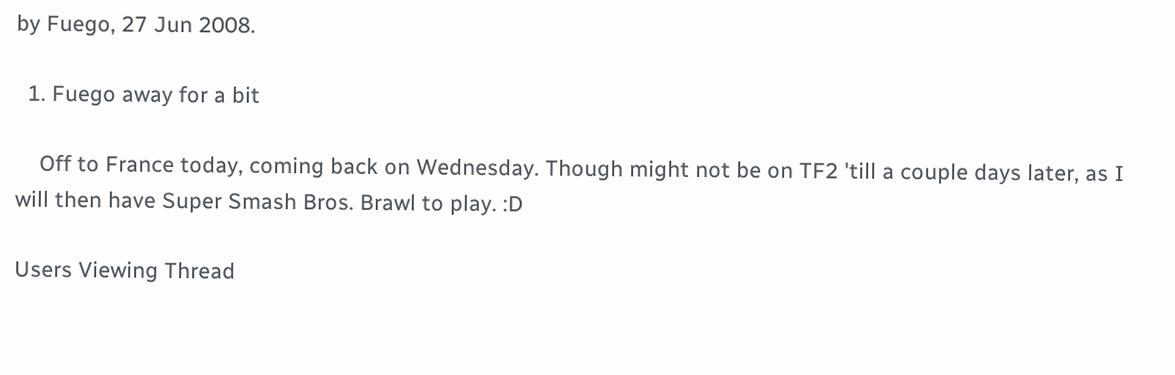by Fuego, 27 Jun 2008.

  1. Fuego away for a bit

    Off to France today, coming back on Wednesday. Though might not be on TF2 'till a couple days later, as I will then have Super Smash Bros. Brawl to play. :D

Users Viewing Thread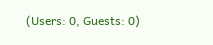(Users: 0, Guests: 0)